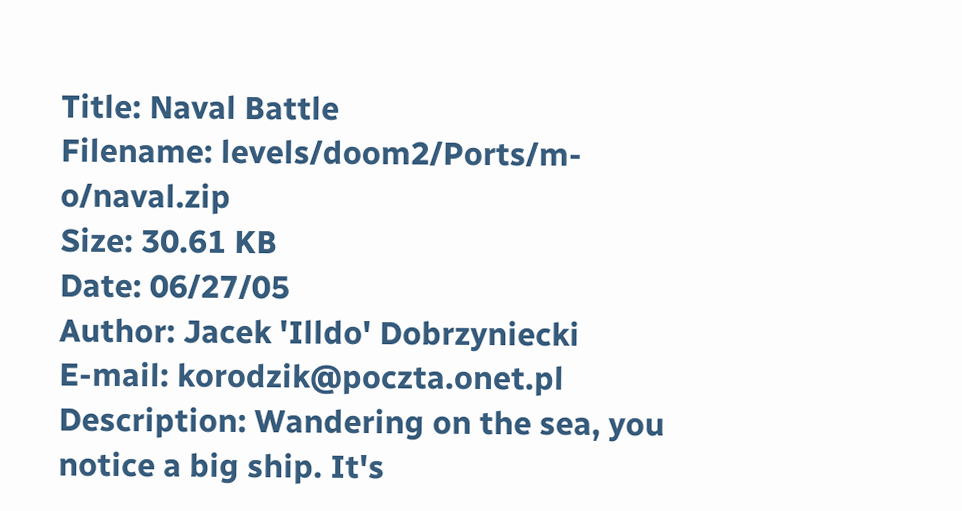Title: Naval Battle
Filename: levels/doom2/Ports/m-o/naval.zip
Size: 30.61 KB
Date: 06/27/05
Author: Jacek 'Illdo' Dobrzyniecki
E-mail: korodzik@poczta.onet.pl
Description: Wandering on the sea, you notice a big ship. It's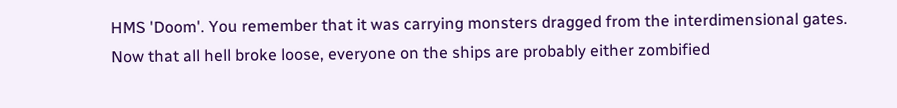HMS 'Doom'. You remember that it was carrying monsters dragged from the interdimensional gates. Now that all hell broke loose, everyone on the ships are probably either zombified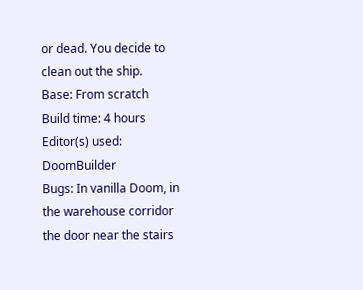or dead. You decide to clean out the ship.
Base: From scratch
Build time: 4 hours
Editor(s) used: DoomBuilder
Bugs: In vanilla Doom, in the warehouse corridor the door near the stairs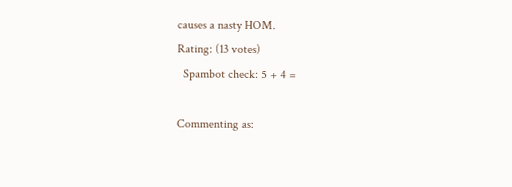causes a nasty HOM.
Rating: (13 votes)
  Spambot check: 5 + 4 =

Commenting as: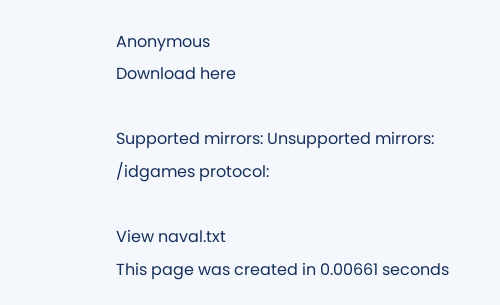Anonymous
Download here

Supported mirrors: Unsupported mirrors: /idgames protocol:

View naval.txt
This page was created in 0.00661 seconds